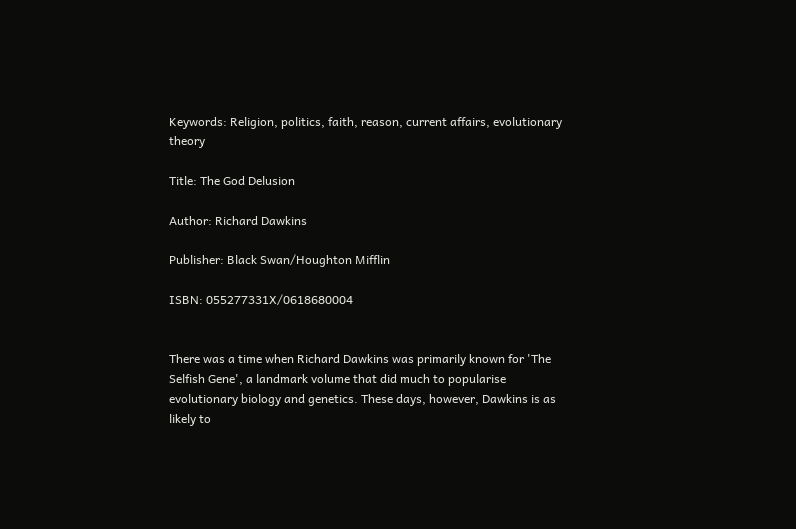Keywords: Religion, politics, faith, reason, current affairs, evolutionary theory

Title: The God Delusion

Author: Richard Dawkins

Publisher: Black Swan/Houghton Mifflin

ISBN: 055277331X/0618680004


There was a time when Richard Dawkins was primarily known for 'The Selfish Gene', a landmark volume that did much to popularise evolutionary biology and genetics. These days, however, Dawkins is as likely to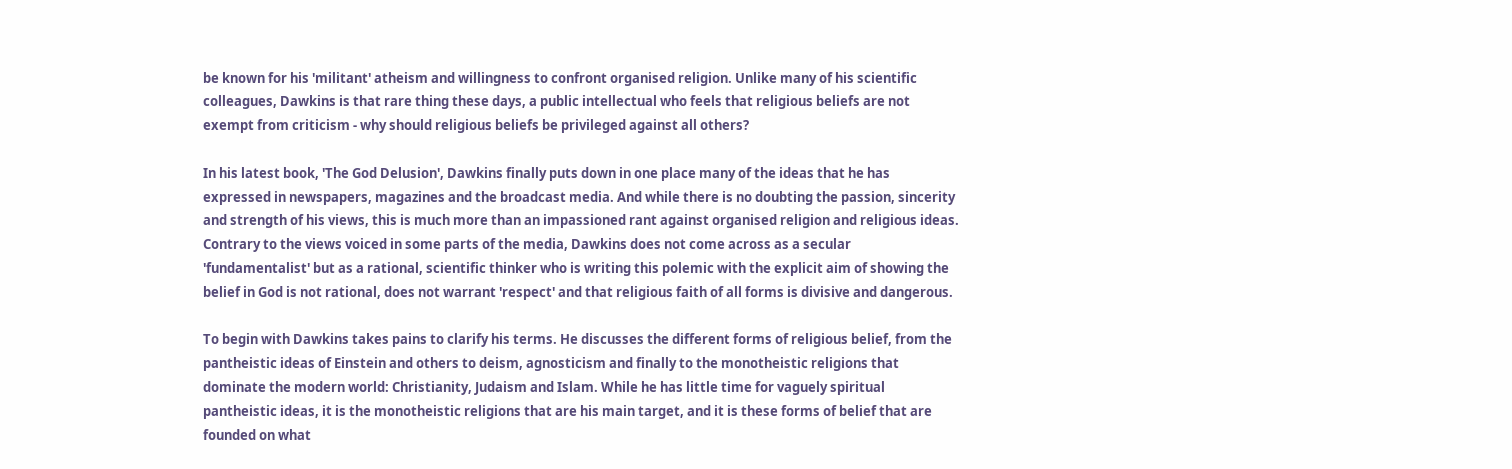be known for his 'militant' atheism and willingness to confront organised religion. Unlike many of his scientific colleagues, Dawkins is that rare thing these days, a public intellectual who feels that religious beliefs are not exempt from criticism - why should religious beliefs be privileged against all others?

In his latest book, 'The God Delusion', Dawkins finally puts down in one place many of the ideas that he has expressed in newspapers, magazines and the broadcast media. And while there is no doubting the passion, sincerity and strength of his views, this is much more than an impassioned rant against organised religion and religious ideas. Contrary to the views voiced in some parts of the media, Dawkins does not come across as a secular 'fundamentalist' but as a rational, scientific thinker who is writing this polemic with the explicit aim of showing the belief in God is not rational, does not warrant 'respect' and that religious faith of all forms is divisive and dangerous.

To begin with Dawkins takes pains to clarify his terms. He discusses the different forms of religious belief, from the pantheistic ideas of Einstein and others to deism, agnosticism and finally to the monotheistic religions that dominate the modern world: Christianity, Judaism and Islam. While he has little time for vaguely spiritual pantheistic ideas, it is the monotheistic religions that are his main target, and it is these forms of belief that are founded on what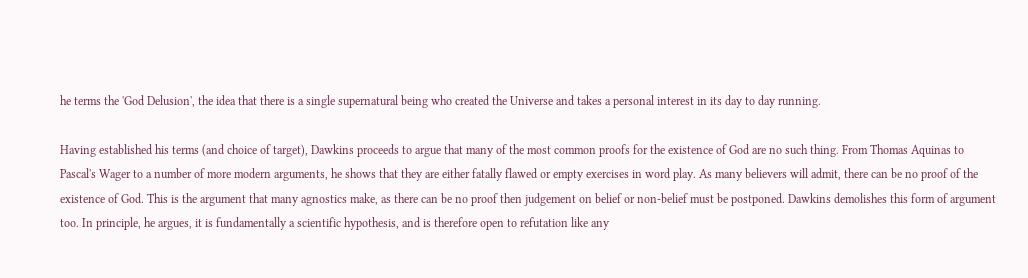he terms the 'God Delusion', the idea that there is a single supernatural being who created the Universe and takes a personal interest in its day to day running.

Having established his terms (and choice of target), Dawkins proceeds to argue that many of the most common proofs for the existence of God are no such thing. From Thomas Aquinas to Pascal's Wager to a number of more modern arguments, he shows that they are either fatally flawed or empty exercises in word play. As many believers will admit, there can be no proof of the existence of God. This is the argument that many agnostics make, as there can be no proof then judgement on belief or non-belief must be postponed. Dawkins demolishes this form of argument too. In principle, he argues, it is fundamentally a scientific hypothesis, and is therefore open to refutation like any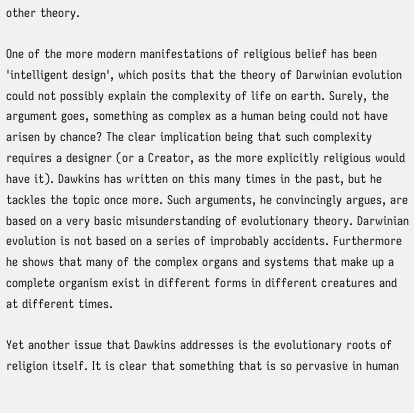other theory.

One of the more modern manifestations of religious belief has been 'intelligent design', which posits that the theory of Darwinian evolution could not possibly explain the complexity of life on earth. Surely, the argument goes, something as complex as a human being could not have arisen by chance? The clear implication being that such complexity requires a designer (or a Creator, as the more explicitly religious would have it). Dawkins has written on this many times in the past, but he tackles the topic once more. Such arguments, he convincingly argues, are based on a very basic misunderstanding of evolutionary theory. Darwinian evolution is not based on a series of improbably accidents. Furthermore he shows that many of the complex organs and systems that make up a complete organism exist in different forms in different creatures and at different times.

Yet another issue that Dawkins addresses is the evolutionary roots of religion itself. It is clear that something that is so pervasive in human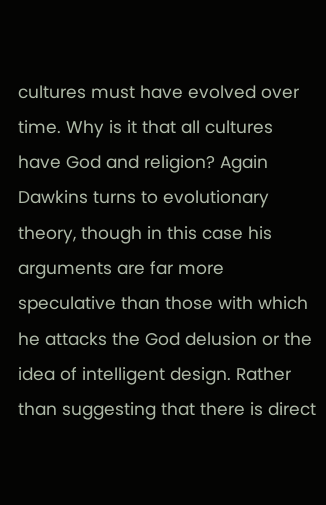cultures must have evolved over time. Why is it that all cultures have God and religion? Again Dawkins turns to evolutionary theory, though in this case his arguments are far more speculative than those with which he attacks the God delusion or the idea of intelligent design. Rather than suggesting that there is direct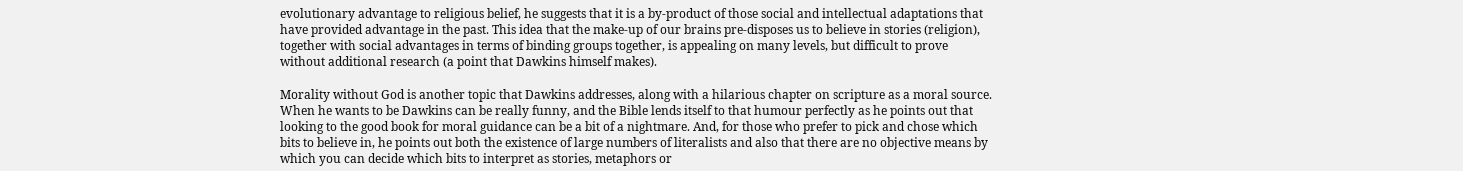evolutionary advantage to religious belief, he suggests that it is a by-product of those social and intellectual adaptations that have provided advantage in the past. This idea that the make-up of our brains pre-disposes us to believe in stories (religion), together with social advantages in terms of binding groups together, is appealing on many levels, but difficult to prove without additional research (a point that Dawkins himself makes).

Morality without God is another topic that Dawkins addresses, along with a hilarious chapter on scripture as a moral source. When he wants to be Dawkins can be really funny, and the Bible lends itself to that humour perfectly as he points out that looking to the good book for moral guidance can be a bit of a nightmare. And, for those who prefer to pick and chose which bits to believe in, he points out both the existence of large numbers of literalists and also that there are no objective means by which you can decide which bits to interpret as stories, metaphors or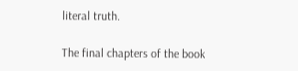literal truth.

The final chapters of the book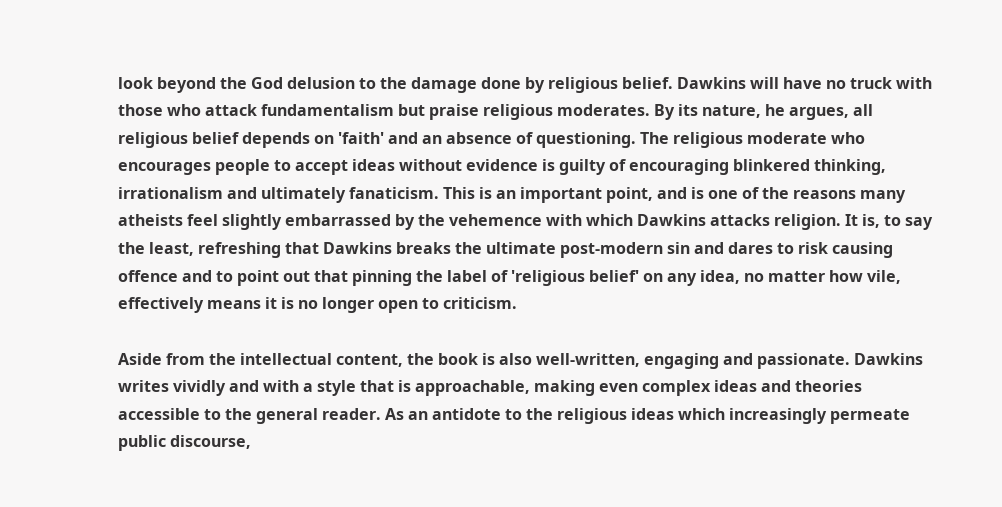look beyond the God delusion to the damage done by religious belief. Dawkins will have no truck with those who attack fundamentalism but praise religious moderates. By its nature, he argues, all religious belief depends on 'faith' and an absence of questioning. The religious moderate who encourages people to accept ideas without evidence is guilty of encouraging blinkered thinking, irrationalism and ultimately fanaticism. This is an important point, and is one of the reasons many atheists feel slightly embarrassed by the vehemence with which Dawkins attacks religion. It is, to say the least, refreshing that Dawkins breaks the ultimate post-modern sin and dares to risk causing offence and to point out that pinning the label of 'religious belief' on any idea, no matter how vile, effectively means it is no longer open to criticism.

Aside from the intellectual content, the book is also well-written, engaging and passionate. Dawkins writes vividly and with a style that is approachable, making even complex ideas and theories accessible to the general reader. As an antidote to the religious ideas which increasingly permeate public discourse,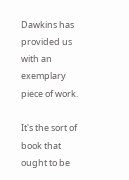Dawkins has provided us with an exemplary piece of work.

It's the sort of book that ought to be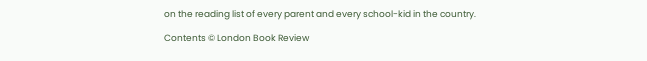on the reading list of every parent and every school-kid in the country.

Contents © London Book Review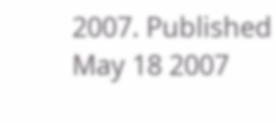2007. Published May 18 2007